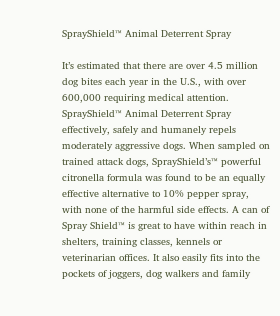SprayShield™ Animal Deterrent Spray

It’s estimated that there are over 4.5 million dog bites each year in the U.S., with over 600,000 requiring medical attention. SprayShield™ Animal Deterrent Spray effectively, safely and humanely repels moderately aggressive dogs. When sampled on trained attack dogs, SprayShield’s™ powerful citronella formula was found to be an equally effective alternative to 10% pepper spray, with none of the harmful side effects. A can of Spray Shield™ is great to have within reach in shelters, training classes, kennels or veterinarian offices. It also easily fits into the pockets of joggers, dog walkers and family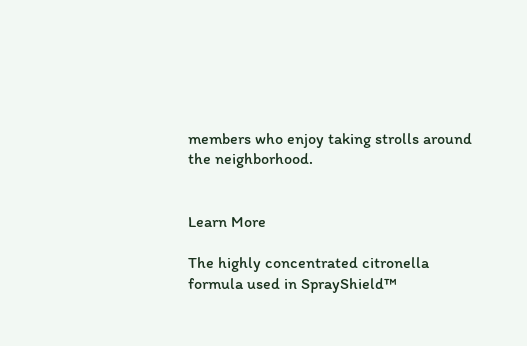members who enjoy taking strolls around the neighborhood.


Learn More

The highly concentrated citronella formula used in SprayShield™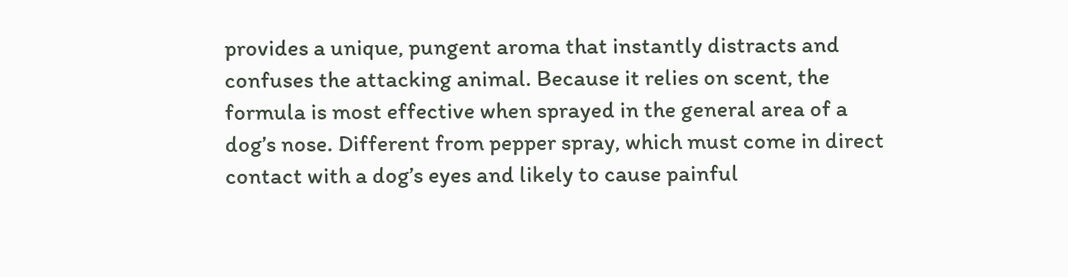provides a unique, pungent aroma that instantly distracts and confuses the attacking animal. Because it relies on scent, the formula is most effective when sprayed in the general area of a dog’s nose. Different from pepper spray, which must come in direct contact with a dog’s eyes and likely to cause painful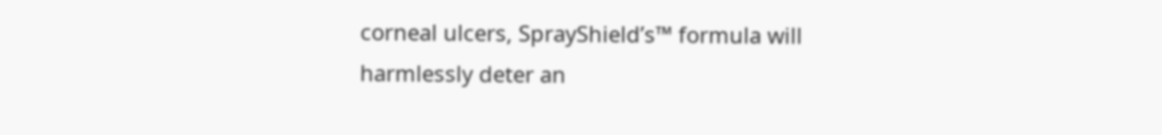corneal ulcers, SprayShield’s™ formula will harmlessly deter an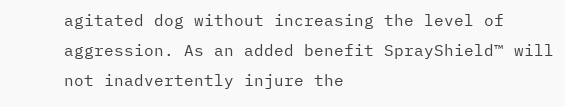agitated dog without increasing the level of aggression. As an added benefit SprayShield™ will not inadvertently injure the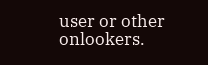user or other onlookers.